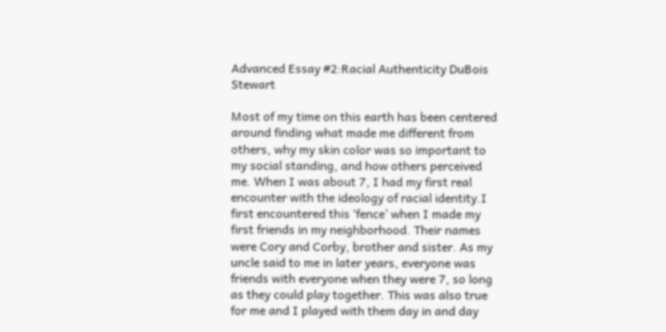Advanced Essay #2:Racial Authenticity DuBois Stewart

Most of my time on this earth has been centered around finding what made me different from others, why my skin color was so important to my social standing, and how others perceived me. When I was about 7, I had my first real encounter with the ideology of racial identity.I first encountered this ‘fence’ when I made my first friends in my neighborhood. Their names were Cory and Corby, brother and sister. As my uncle said to me in later years, everyone was friends with everyone when they were 7, so long as they could play together. This was also true for me and I played with them day in and day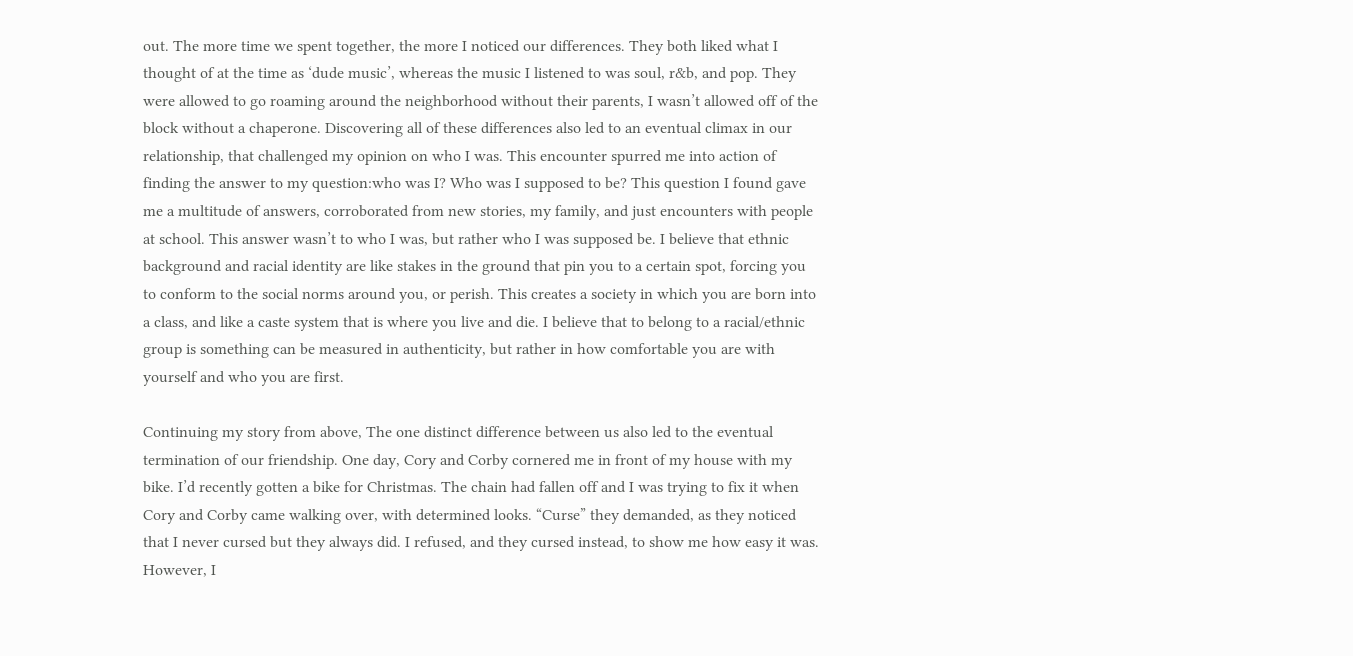out. The more time we spent together, the more I noticed our differences. They both liked what I thought of at the time as ‘dude music’, whereas the music I listened to was soul, r&b, and pop. They were allowed to go roaming around the neighborhood without their parents, I wasn’t allowed off of the block without a chaperone. Discovering all of these differences also led to an eventual climax in our relationship, that challenged my opinion on who I was. This encounter spurred me into action of finding the answer to my question:who was I? Who was I supposed to be? This question I found gave me a multitude of answers, corroborated from new stories, my family, and just encounters with people at school. This answer wasn’t to who I was, but rather who I was supposed be. I believe that ethnic background and racial identity are like stakes in the ground that pin you to a certain spot, forcing you to conform to the social norms around you, or perish. This creates a society in which you are born into a class, and like a caste system that is where you live and die. I believe that to belong to a racial/ethnic group is something can be measured in authenticity, but rather in how comfortable you are with yourself and who you are first.

Continuing my story from above, The one distinct difference between us also led to the eventual termination of our friendship. One day, Cory and Corby cornered me in front of my house with my bike. I’d recently gotten a bike for Christmas. The chain had fallen off and I was trying to fix it when Cory and Corby came walking over, with determined looks. “Curse” they demanded, as they noticed that I never cursed but they always did. I refused, and they cursed instead, to show me how easy it was. However, I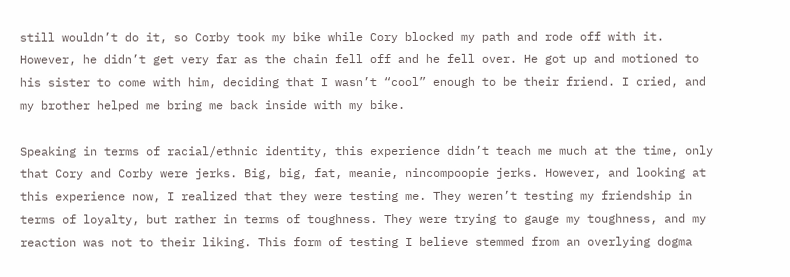still wouldn’t do it, so Corby took my bike while Cory blocked my path and rode off with it. However, he didn’t get very far as the chain fell off and he fell over. He got up and motioned to his sister to come with him, deciding that I wasn’t “cool” enough to be their friend. I cried, and my brother helped me bring me back inside with my bike.

Speaking in terms of racial/ethnic identity, this experience didn’t teach me much at the time, only that Cory and Corby were jerks. Big, big, fat, meanie, nincompoopie jerks. However, and looking at this experience now, I realized that they were testing me. They weren’t testing my friendship in terms of loyalty, but rather in terms of toughness. They were trying to gauge my toughness, and my reaction was not to their liking. This form of testing I believe stemmed from an overlying dogma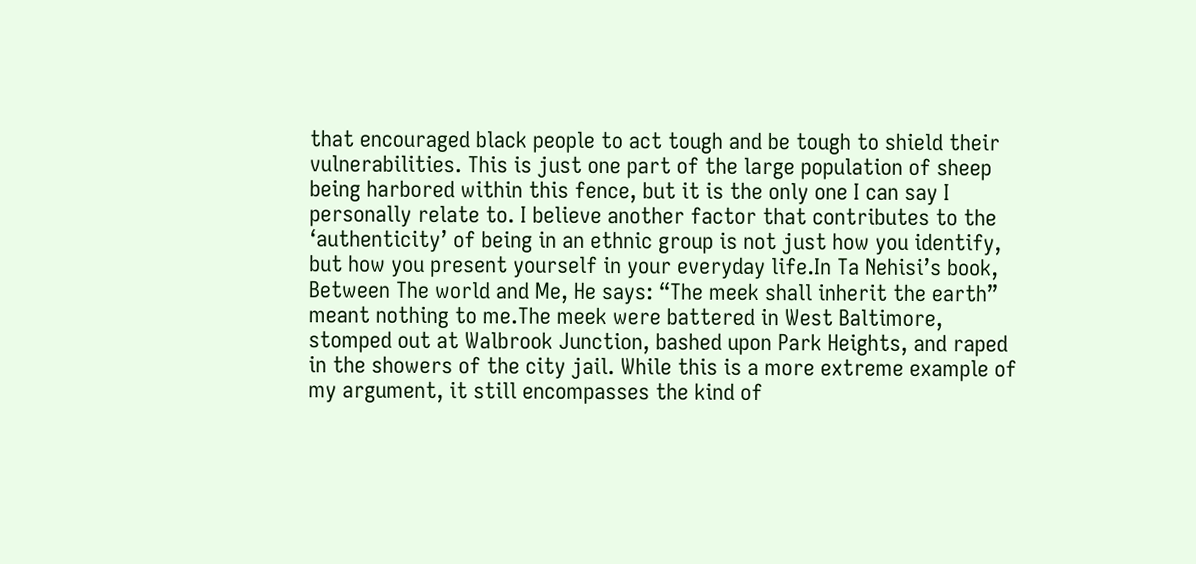that encouraged black people to act tough and be tough to shield their vulnerabilities. This is just one part of the large population of sheep being harbored within this fence, but it is the only one I can say I personally relate to. I believe another factor that contributes to the ‘authenticity’ of being in an ethnic group is not just how you identify, but how you present yourself in your everyday life.In Ta Nehisi’s book, Between The world and Me, He says: “The meek shall inherit the earth” meant nothing to me.The meek were battered in West Baltimore, stomped out at Walbrook Junction, bashed upon Park Heights, and raped in the showers of the city jail. While this is a more extreme example of my argument, it still encompasses the kind of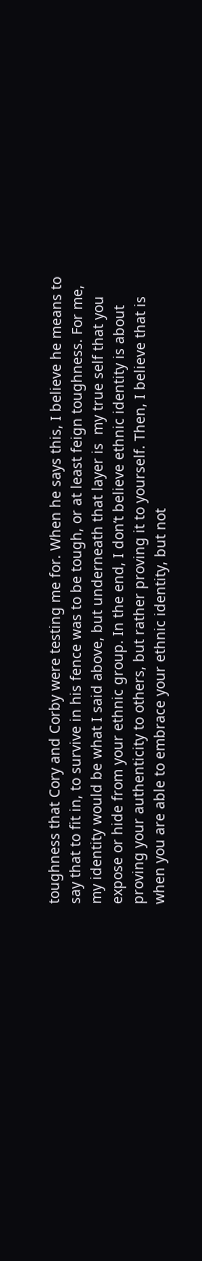toughness that Cory and Corby were testing me for. When he says this, I believe he means to say that to fit in, to survive in his fence was to be tough, or at least feign toughness. For me, my identity would be what I said above, but underneath that layer is  my true self that you expose or hide from your ethnic group. In the end, I don’t believe ethnic identity is about proving your authenticity to others, but rather proving it to yourself. Then, I believe that is when you are able to embrace your ethnic identity, but not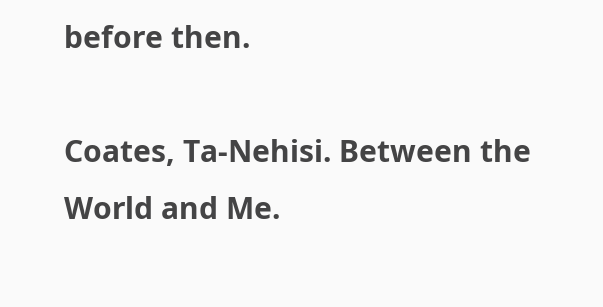before then.

Coates, Ta-Nehisi. Between the World and Me.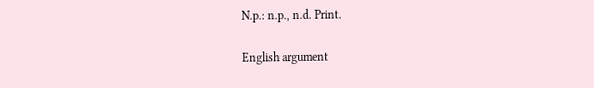N.p.: n.p., n.d. Print.

English argument